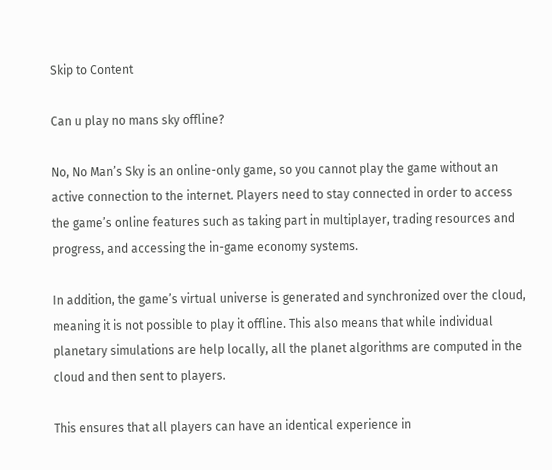Skip to Content

Can u play no mans sky offline?

No, No Man’s Sky is an online-only game, so you cannot play the game without an active connection to the internet. Players need to stay connected in order to access the game’s online features such as taking part in multiplayer, trading resources and progress, and accessing the in-game economy systems.

In addition, the game’s virtual universe is generated and synchronized over the cloud, meaning it is not possible to play it offline. This also means that while individual planetary simulations are help locally, all the planet algorithms are computed in the cloud and then sent to players.

This ensures that all players can have an identical experience in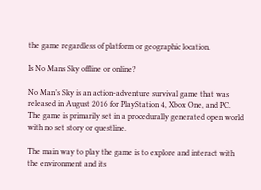the game regardless of platform or geographic location.

Is No Mans Sky offline or online?

No Man’s Sky is an action-adventure survival game that was released in August 2016 for PlayStation 4, Xbox One, and PC. The game is primarily set in a procedurally generated open world with no set story or questline.

The main way to play the game is to explore and interact with the environment and its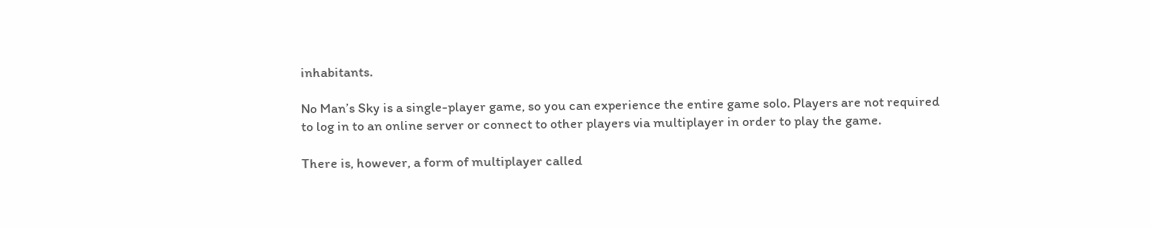inhabitants.

No Man’s Sky is a single-player game, so you can experience the entire game solo. Players are not required to log in to an online server or connect to other players via multiplayer in order to play the game.

There is, however, a form of multiplayer called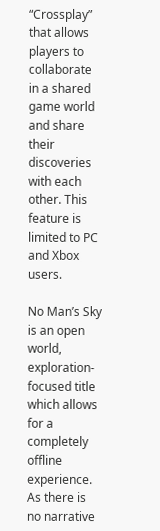“Crossplay” that allows players to collaborate in a shared game world and share their discoveries with each other. This feature is limited to PC and Xbox users.

No Man’s Sky is an open world, exploration-focused title which allows for a completely offline experience. As there is no narrative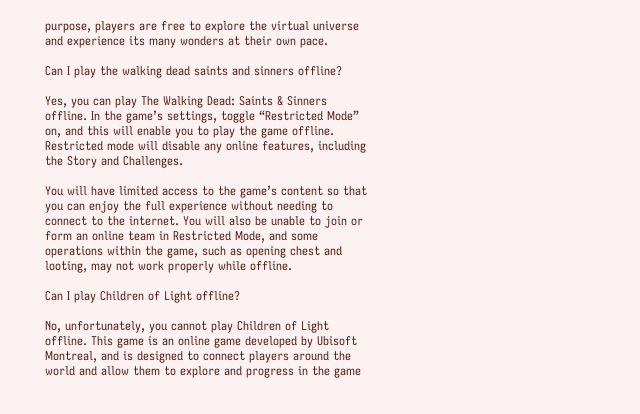purpose, players are free to explore the virtual universe and experience its many wonders at their own pace.

Can I play the walking dead saints and sinners offline?

Yes, you can play The Walking Dead: Saints & Sinners offline. In the game’s settings, toggle “Restricted Mode” on, and this will enable you to play the game offline. Restricted mode will disable any online features, including the Story and Challenges.

You will have limited access to the game’s content so that you can enjoy the full experience without needing to connect to the internet. You will also be unable to join or form an online team in Restricted Mode, and some operations within the game, such as opening chest and looting, may not work properly while offline.

Can I play Children of Light offline?

No, unfortunately, you cannot play Children of Light offline. This game is an online game developed by Ubisoft Montreal, and is designed to connect players around the world and allow them to explore and progress in the game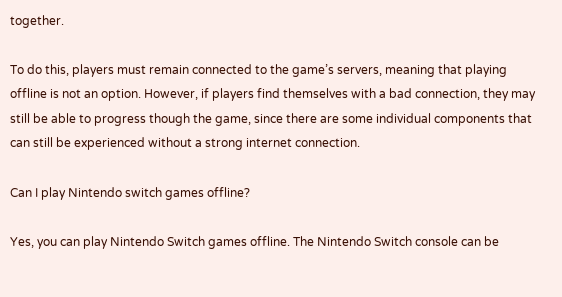together.

To do this, players must remain connected to the game’s servers, meaning that playing offline is not an option. However, if players find themselves with a bad connection, they may still be able to progress though the game, since there are some individual components that can still be experienced without a strong internet connection.

Can I play Nintendo switch games offline?

Yes, you can play Nintendo Switch games offline. The Nintendo Switch console can be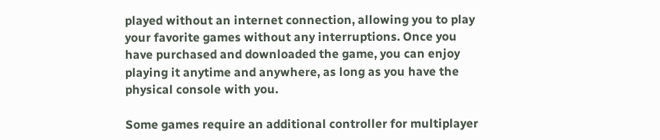played without an internet connection, allowing you to play your favorite games without any interruptions. Once you have purchased and downloaded the game, you can enjoy playing it anytime and anywhere, as long as you have the physical console with you.

Some games require an additional controller for multiplayer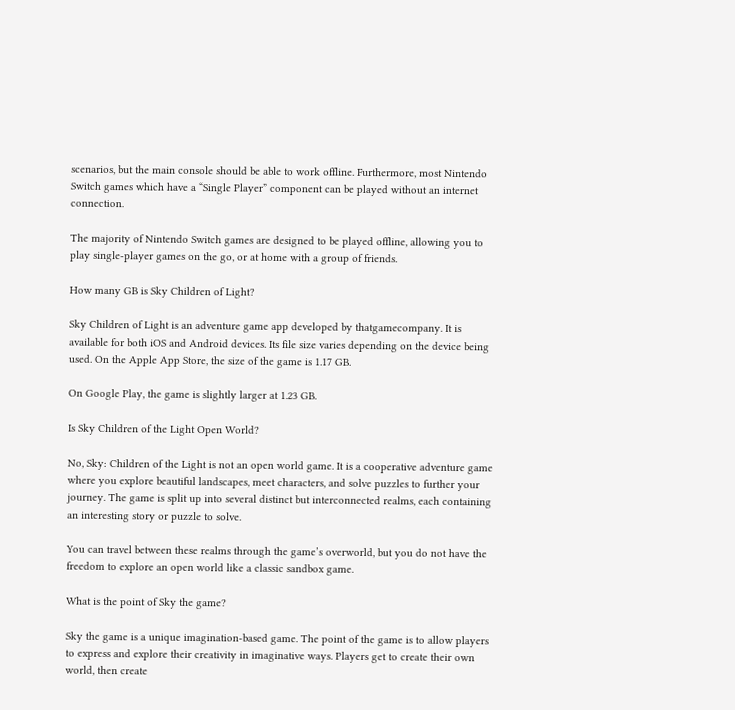scenarios, but the main console should be able to work offline. Furthermore, most Nintendo Switch games which have a “Single Player” component can be played without an internet connection.

The majority of Nintendo Switch games are designed to be played offline, allowing you to play single-player games on the go, or at home with a group of friends.

How many GB is Sky Children of Light?

Sky Children of Light is an adventure game app developed by thatgamecompany. It is available for both iOS and Android devices. Its file size varies depending on the device being used. On the Apple App Store, the size of the game is 1.17 GB.

On Google Play, the game is slightly larger at 1.23 GB.

Is Sky Children of the Light Open World?

No, Sky: Children of the Light is not an open world game. It is a cooperative adventure game where you explore beautiful landscapes, meet characters, and solve puzzles to further your journey. The game is split up into several distinct but interconnected realms, each containing an interesting story or puzzle to solve.

You can travel between these realms through the game’s overworld, but you do not have the freedom to explore an open world like a classic sandbox game.

What is the point of Sky the game?

Sky the game is a unique imagination-based game. The point of the game is to allow players to express and explore their creativity in imaginative ways. Players get to create their own world, then create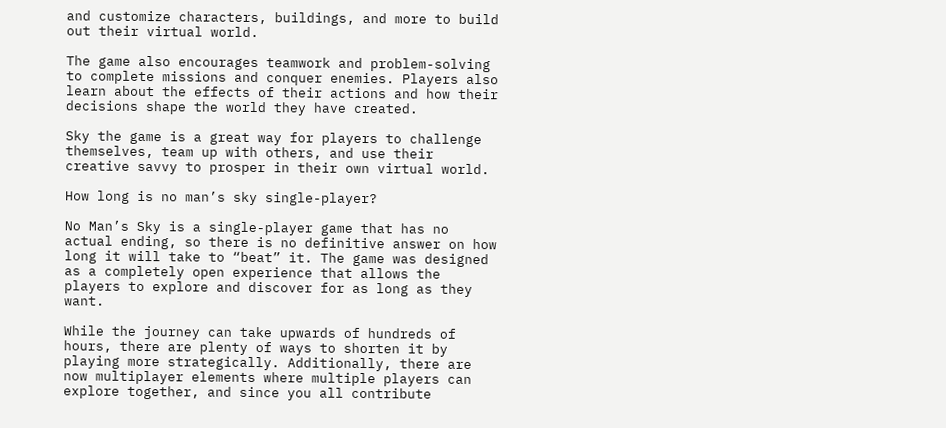and customize characters, buildings, and more to build out their virtual world.

The game also encourages teamwork and problem-solving to complete missions and conquer enemies. Players also learn about the effects of their actions and how their decisions shape the world they have created.

Sky the game is a great way for players to challenge themselves, team up with others, and use their creative savvy to prosper in their own virtual world.

How long is no man’s sky single-player?

No Man’s Sky is a single-player game that has no actual ending, so there is no definitive answer on how long it will take to “beat” it. The game was designed as a completely open experience that allows the players to explore and discover for as long as they want.

While the journey can take upwards of hundreds of hours, there are plenty of ways to shorten it by playing more strategically. Additionally, there are now multiplayer elements where multiple players can explore together, and since you all contribute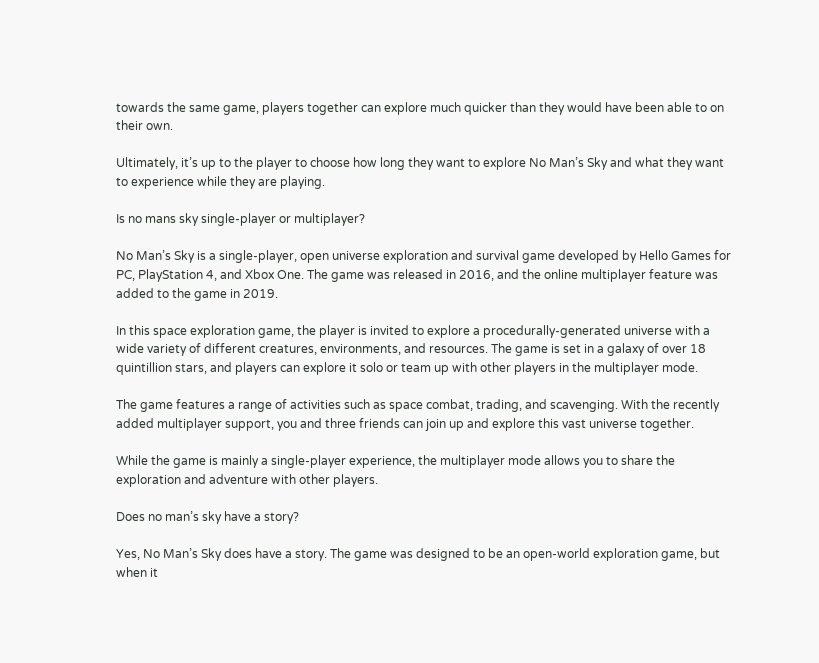towards the same game, players together can explore much quicker than they would have been able to on their own.

Ultimately, it’s up to the player to choose how long they want to explore No Man’s Sky and what they want to experience while they are playing.

Is no mans sky single-player or multiplayer?

No Man’s Sky is a single-player, open universe exploration and survival game developed by Hello Games for PC, PlayStation 4, and Xbox One. The game was released in 2016, and the online multiplayer feature was added to the game in 2019.

In this space exploration game, the player is invited to explore a procedurally-generated universe with a wide variety of different creatures, environments, and resources. The game is set in a galaxy of over 18 quintillion stars, and players can explore it solo or team up with other players in the multiplayer mode.

The game features a range of activities such as space combat, trading, and scavenging. With the recently added multiplayer support, you and three friends can join up and explore this vast universe together.

While the game is mainly a single-player experience, the multiplayer mode allows you to share the exploration and adventure with other players.

Does no man’s sky have a story?

Yes, No Man’s Sky does have a story. The game was designed to be an open-world exploration game, but when it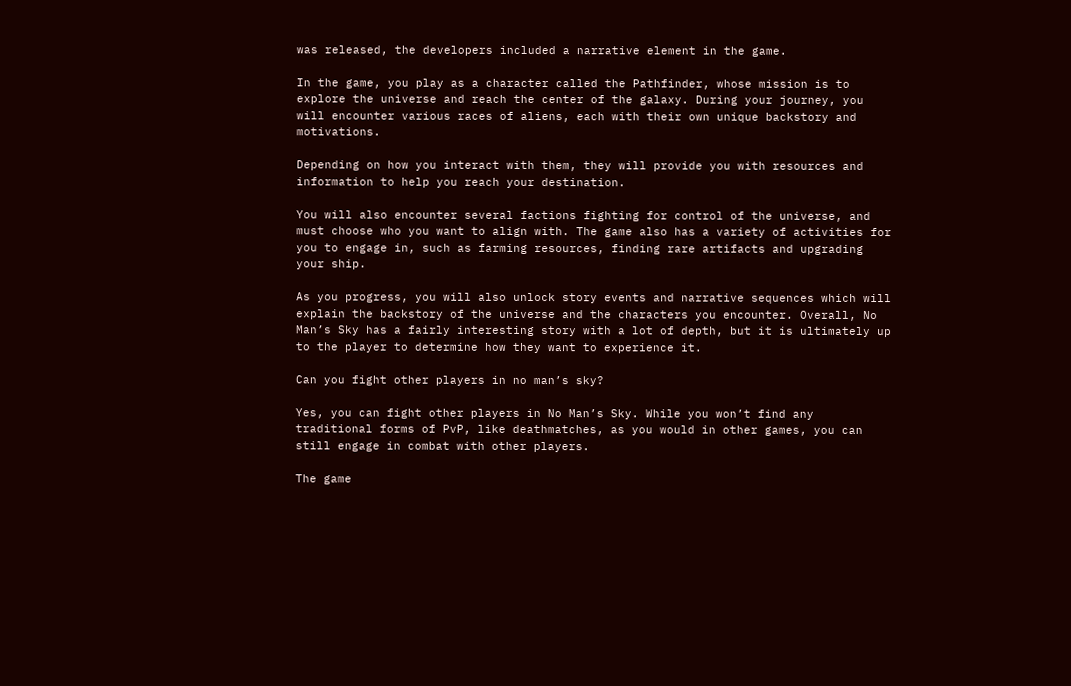was released, the developers included a narrative element in the game.

In the game, you play as a character called the Pathfinder, whose mission is to explore the universe and reach the center of the galaxy. During your journey, you will encounter various races of aliens, each with their own unique backstory and motivations.

Depending on how you interact with them, they will provide you with resources and information to help you reach your destination.

You will also encounter several factions fighting for control of the universe, and must choose who you want to align with. The game also has a variety of activities for you to engage in, such as farming resources, finding rare artifacts and upgrading your ship.

As you progress, you will also unlock story events and narrative sequences which will explain the backstory of the universe and the characters you encounter. Overall, No Man’s Sky has a fairly interesting story with a lot of depth, but it is ultimately up to the player to determine how they want to experience it.

Can you fight other players in no man’s sky?

Yes, you can fight other players in No Man’s Sky. While you won’t find any traditional forms of PvP, like deathmatches, as you would in other games, you can still engage in combat with other players.

The game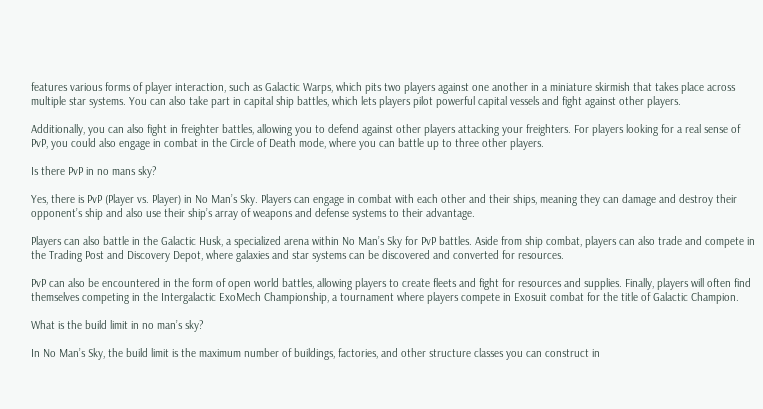features various forms of player interaction, such as Galactic Warps, which pits two players against one another in a miniature skirmish that takes place across multiple star systems. You can also take part in capital ship battles, which lets players pilot powerful capital vessels and fight against other players.

Additionally, you can also fight in freighter battles, allowing you to defend against other players attacking your freighters. For players looking for a real sense of PvP, you could also engage in combat in the Circle of Death mode, where you can battle up to three other players.

Is there PvP in no mans sky?

Yes, there is PvP (Player vs. Player) in No Man’s Sky. Players can engage in combat with each other and their ships, meaning they can damage and destroy their opponent’s ship and also use their ship’s array of weapons and defense systems to their advantage.

Players can also battle in the Galactic Husk, a specialized arena within No Man’s Sky for PvP battles. Aside from ship combat, players can also trade and compete in the Trading Post and Discovery Depot, where galaxies and star systems can be discovered and converted for resources.

PvP can also be encountered in the form of open world battles, allowing players to create fleets and fight for resources and supplies. Finally, players will often find themselves competing in the Intergalactic ExoMech Championship, a tournament where players compete in Exosuit combat for the title of Galactic Champion.

What is the build limit in no man’s sky?

In No Man’s Sky, the build limit is the maximum number of buildings, factories, and other structure classes you can construct in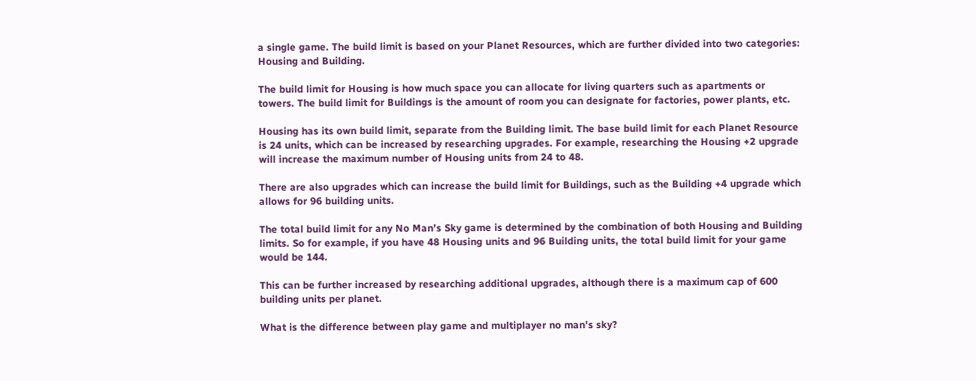a single game. The build limit is based on your Planet Resources, which are further divided into two categories: Housing and Building.

The build limit for Housing is how much space you can allocate for living quarters such as apartments or towers. The build limit for Buildings is the amount of room you can designate for factories, power plants, etc.

Housing has its own build limit, separate from the Building limit. The base build limit for each Planet Resource is 24 units, which can be increased by researching upgrades. For example, researching the Housing +2 upgrade will increase the maximum number of Housing units from 24 to 48.

There are also upgrades which can increase the build limit for Buildings, such as the Building +4 upgrade which allows for 96 building units.

The total build limit for any No Man’s Sky game is determined by the combination of both Housing and Building limits. So for example, if you have 48 Housing units and 96 Building units, the total build limit for your game would be 144.

This can be further increased by researching additional upgrades, although there is a maximum cap of 600 building units per planet.

What is the difference between play game and multiplayer no man’s sky?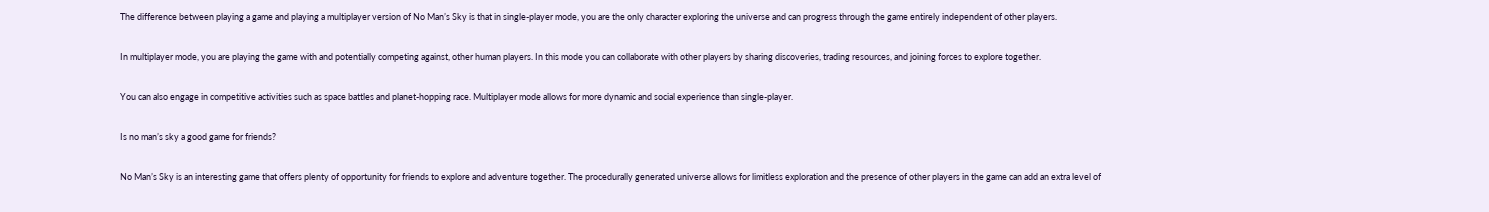The difference between playing a game and playing a multiplayer version of No Man’s Sky is that in single-player mode, you are the only character exploring the universe and can progress through the game entirely independent of other players.

In multiplayer mode, you are playing the game with and potentially competing against, other human players. In this mode you can collaborate with other players by sharing discoveries, trading resources, and joining forces to explore together.

You can also engage in competitive activities such as space battles and planet-hopping race. Multiplayer mode allows for more dynamic and social experience than single-player.

Is no man’s sky a good game for friends?

No Man’s Sky is an interesting game that offers plenty of opportunity for friends to explore and adventure together. The procedurally generated universe allows for limitless exploration and the presence of other players in the game can add an extra level of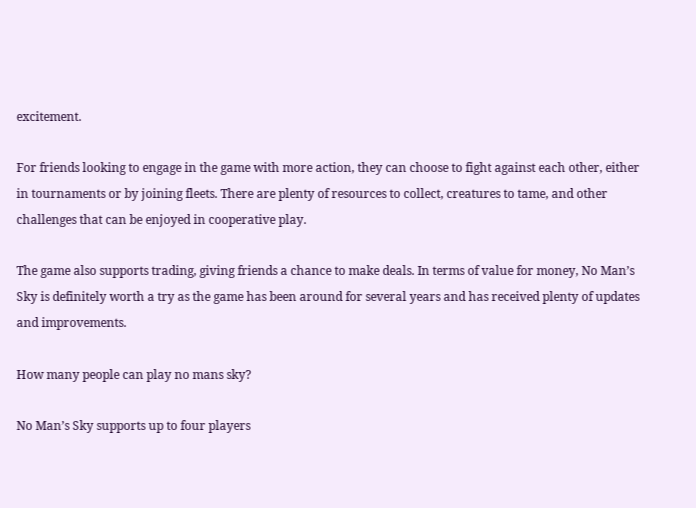excitement.

For friends looking to engage in the game with more action, they can choose to fight against each other, either in tournaments or by joining fleets. There are plenty of resources to collect, creatures to tame, and other challenges that can be enjoyed in cooperative play.

The game also supports trading, giving friends a chance to make deals. In terms of value for money, No Man’s Sky is definitely worth a try as the game has been around for several years and has received plenty of updates and improvements.

How many people can play no mans sky?

No Man’s Sky supports up to four players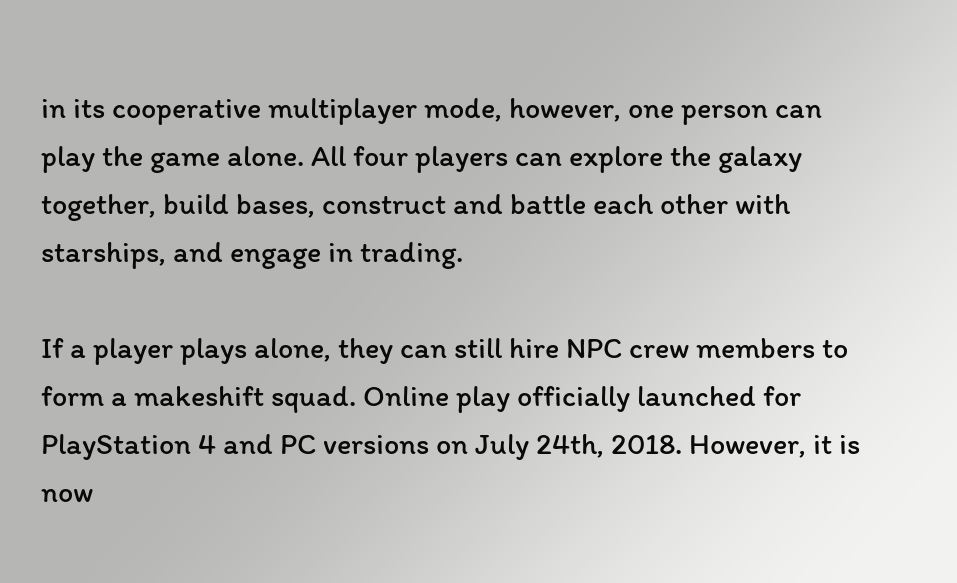in its cooperative multiplayer mode, however, one person can play the game alone. All four players can explore the galaxy together, build bases, construct and battle each other with starships, and engage in trading.

If a player plays alone, they can still hire NPC crew members to form a makeshift squad. Online play officially launched for PlayStation 4 and PC versions on July 24th, 2018. However, it is now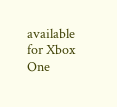available for Xbox One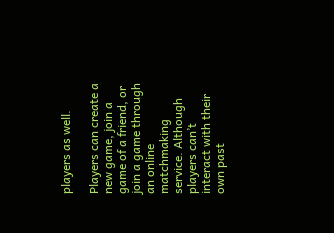players as well.

Players can create a new game, join a game of a friend, or join a game through an online matchmaking service. Although players can’t interact with their own past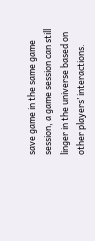save game in the same game session, a game session can still linger in the universe based on other players’ interactions.